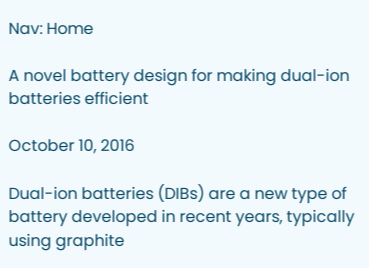Nav: Home

A novel battery design for making dual-ion batteries efficient

October 10, 2016

Dual-ion batteries (DIBs) are a new type of battery developed in recent years, typically using graphite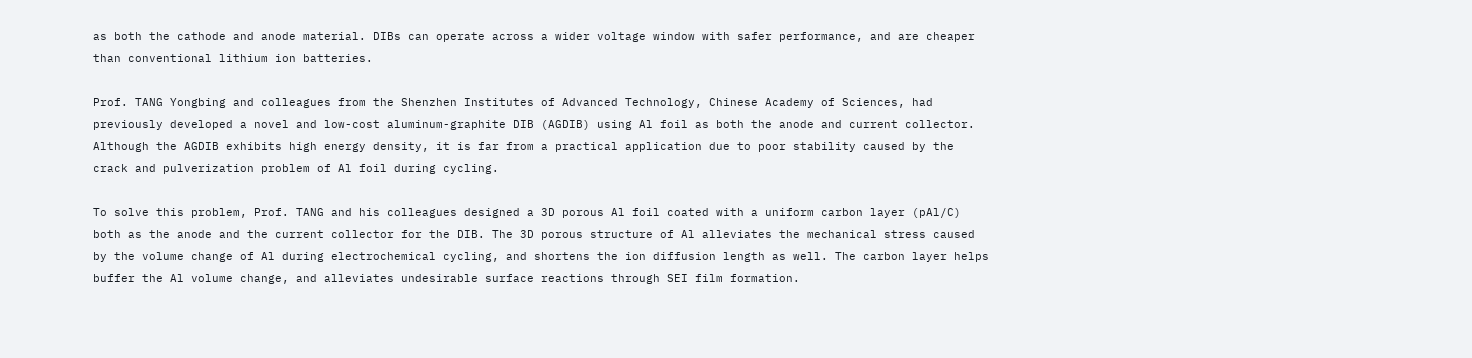as both the cathode and anode material. DIBs can operate across a wider voltage window with safer performance, and are cheaper than conventional lithium ion batteries.

Prof. TANG Yongbing and colleagues from the Shenzhen Institutes of Advanced Technology, Chinese Academy of Sciences, had previously developed a novel and low-cost aluminum-graphite DIB (AGDIB) using Al foil as both the anode and current collector. Although the AGDIB exhibits high energy density, it is far from a practical application due to poor stability caused by the crack and pulverization problem of Al foil during cycling.

To solve this problem, Prof. TANG and his colleagues designed a 3D porous Al foil coated with a uniform carbon layer (pAl/C) both as the anode and the current collector for the DIB. The 3D porous structure of Al alleviates the mechanical stress caused by the volume change of Al during electrochemical cycling, and shortens the ion diffusion length as well. The carbon layer helps buffer the Al volume change, and alleviates undesirable surface reactions through SEI film formation.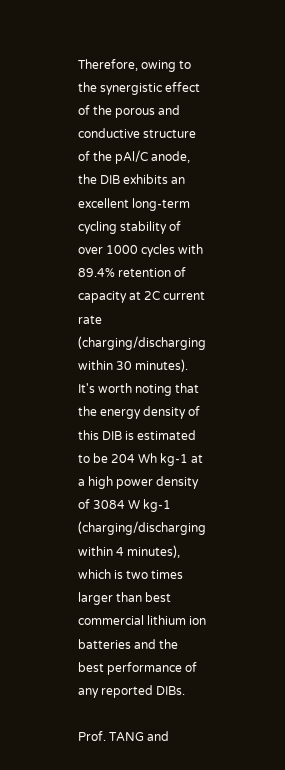Therefore, owing to the synergistic effect of the porous and conductive structure of the pAl/C anode, the DIB exhibits an excellent long-term cycling stability of over 1000 cycles with 89.4% retention of capacity at 2C current rate (charging/discharging within 30 minutes). It's worth noting that the energy density of this DIB is estimated to be 204 Wh kg-1 at a high power density of 3084 W kg-1 (charging/discharging within 4 minutes), which is two times larger than best commercial lithium ion batteries and the best performance of any reported DIBs.

Prof. TANG and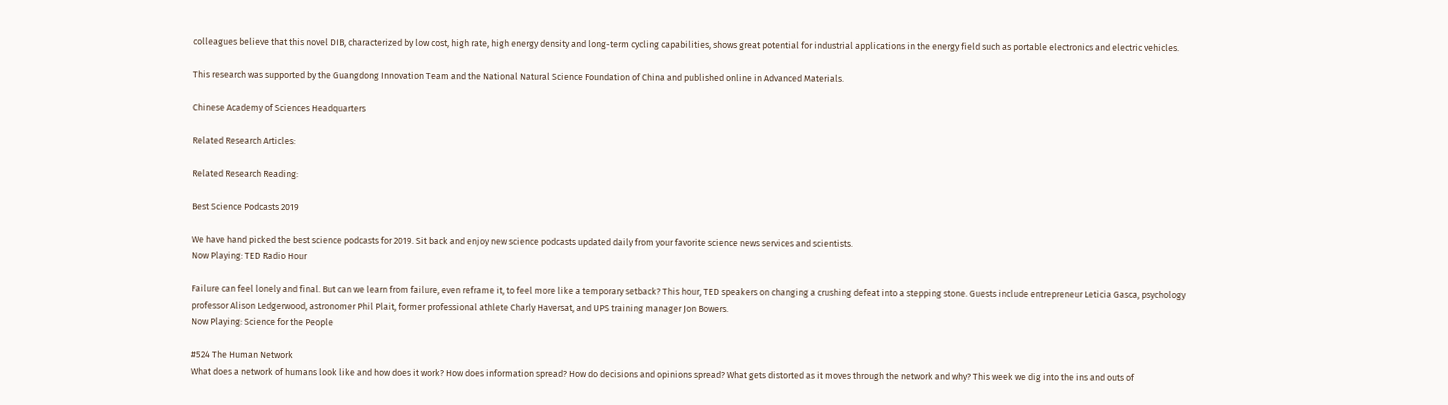colleagues believe that this novel DIB, characterized by low cost, high rate, high energy density and long-term cycling capabilities, shows great potential for industrial applications in the energy field such as portable electronics and electric vehicles.

This research was supported by the Guangdong Innovation Team and the National Natural Science Foundation of China and published online in Advanced Materials.

Chinese Academy of Sciences Headquarters

Related Research Articles:

Related Research Reading:

Best Science Podcasts 2019

We have hand picked the best science podcasts for 2019. Sit back and enjoy new science podcasts updated daily from your favorite science news services and scientists.
Now Playing: TED Radio Hour

Failure can feel lonely and final. But can we learn from failure, even reframe it, to feel more like a temporary setback? This hour, TED speakers on changing a crushing defeat into a stepping stone. Guests include entrepreneur Leticia Gasca, psychology professor Alison Ledgerwood, astronomer Phil Plait, former professional athlete Charly Haversat, and UPS training manager Jon Bowers.
Now Playing: Science for the People

#524 The Human Network
What does a network of humans look like and how does it work? How does information spread? How do decisions and opinions spread? What gets distorted as it moves through the network and why? This week we dig into the ins and outs of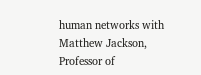human networks with Matthew Jackson, Professor of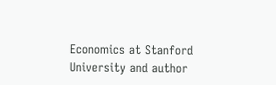Economics at Stanford University and author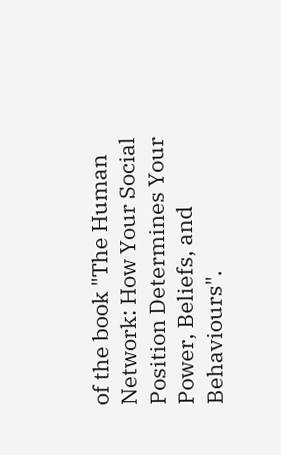of the book "The Human Network: How Your Social Position Determines Your Power, Beliefs, and Behaviours".